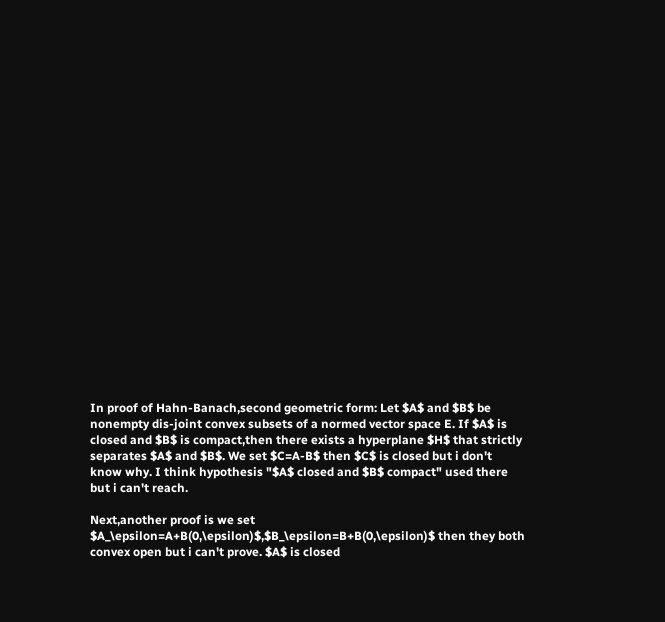In proof of Hahn-Banach,second geometric form: Let $A$ and $B$ be nonempty dis-joint convex subsets of a normed vector space E. If $A$ is closed and $B$ is compact,then there exists a hyperplane $H$ that strictly separates $A$ and $B$. We set $C=A-B$ then $C$ is closed but i don't know why. I think hypothesis "$A$ closed and $B$ compact" used there but i can't reach.

Next,another proof is we set $A_\epsilon=A+B(0,\epsilon)$,$B_\epsilon=B+B(0,\epsilon)$ then they both convex open but i can't prove. $A$ is closed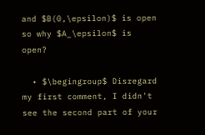and $B(0,\epsilon)$ is open so why $A_\epsilon$ is open?

  • $\begingroup$ Disregard my first comment, I didn't see the second part of your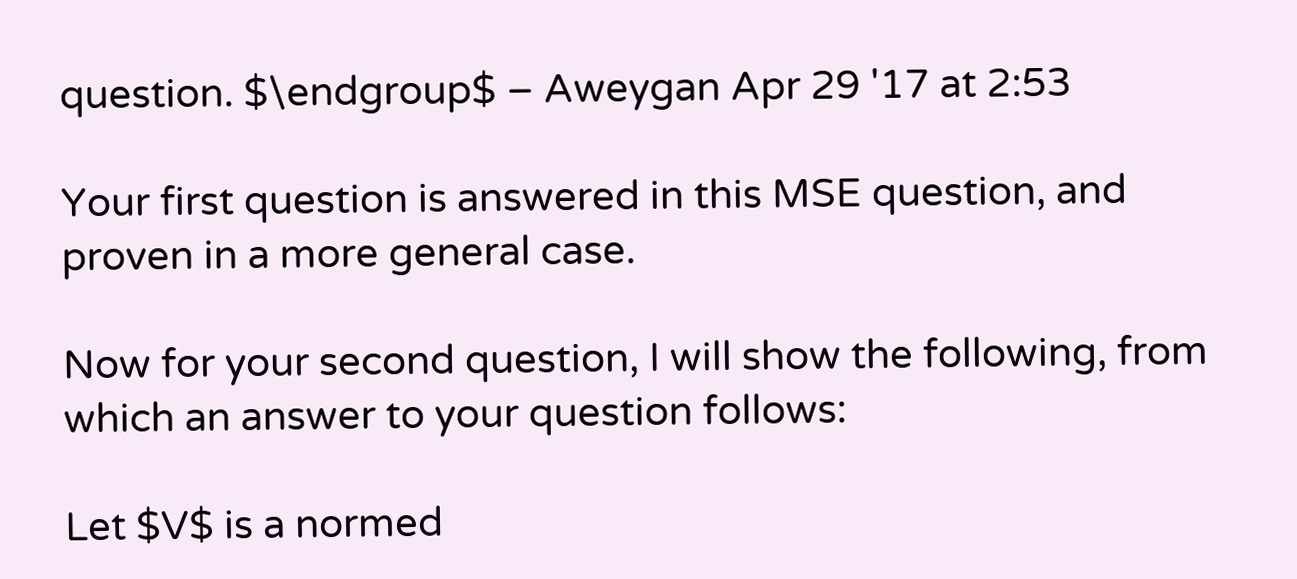question. $\endgroup$ – Aweygan Apr 29 '17 at 2:53

Your first question is answered in this MSE question, and proven in a more general case.

Now for your second question, I will show the following, from which an answer to your question follows:

Let $V$ is a normed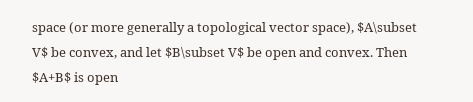space (or more generally a topological vector space), $A\subset V$ be convex, and let $B\subset V$ be open and convex. Then $A+B$ is open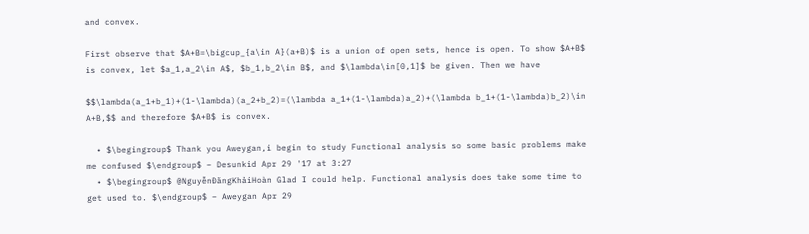and convex.

First observe that $A+B=\bigcup_{a\in A}(a+B)$ is a union of open sets, hence is open. To show $A+B$ is convex, let $a_1,a_2\in A$, $b_1,b_2\in B$, and $\lambda\in[0,1]$ be given. Then we have

$$\lambda(a_1+b_1)+(1-\lambda)(a_2+b_2)=(\lambda a_1+(1-\lambda)a_2)+(\lambda b_1+(1-\lambda)b_2)\in A+B,$$ and therefore $A+B$ is convex.

  • $\begingroup$ Thank you Aweygan,i begin to study Functional analysis so some basic problems make me confused $\endgroup$ – Desunkid Apr 29 '17 at 3:27
  • $\begingroup$ @NguyễnĐăngKhảiHoàn Glad I could help. Functional analysis does take some time to get used to. $\endgroup$ – Aweygan Apr 29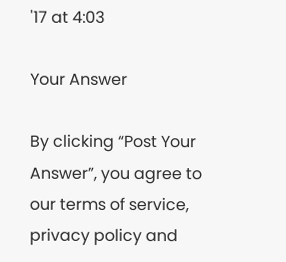'17 at 4:03

Your Answer

By clicking “Post Your Answer”, you agree to our terms of service, privacy policy and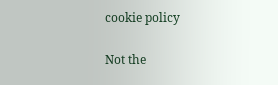cookie policy

Not the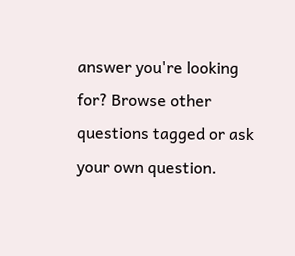answer you're looking for? Browse other questions tagged or ask your own question.